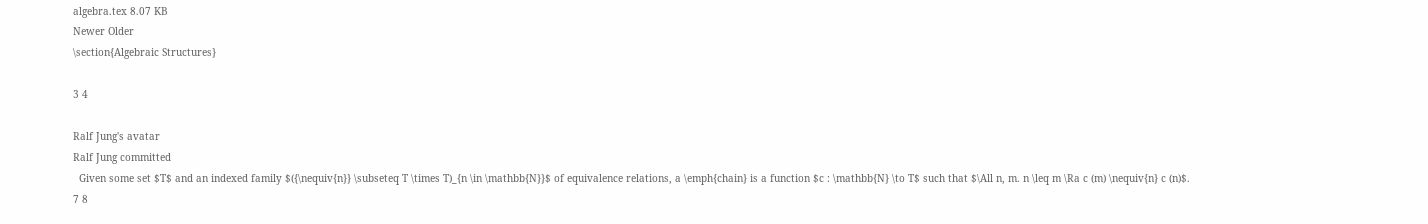algebra.tex 8.07 KB
Newer Older
\section{Algebraic Structures}

3 4

Ralf Jung's avatar
Ralf Jung committed
  Given some set $T$ and an indexed family $({\nequiv{n}} \subseteq T \times T)_{n \in \mathbb{N}}$ of equivalence relations, a \emph{chain} is a function $c : \mathbb{N} \to T$ such that $\All n, m. n \leq m \Ra c (m) \nequiv{n} c (n)$.
7 8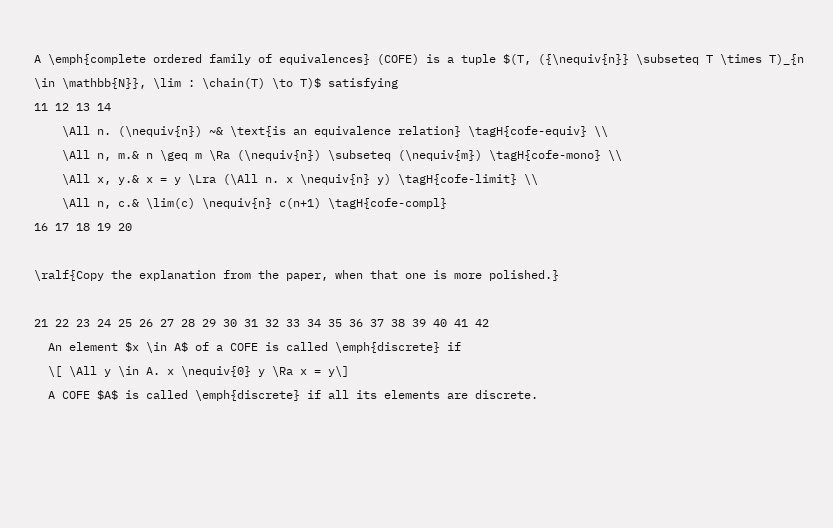A \emph{complete ordered family of equivalences} (COFE) is a tuple $(T, ({\nequiv{n}} \subseteq T \times T)_{n \in \mathbb{N}}, \lim : \chain(T) \to T)$ satisfying
11 12 13 14
    \All n. (\nequiv{n}) ~& \text{is an equivalence relation} \tagH{cofe-equiv} \\
    \All n, m.& n \geq m \Ra (\nequiv{n}) \subseteq (\nequiv{m}) \tagH{cofe-mono} \\
    \All x, y.& x = y \Lra (\All n. x \nequiv{n} y) \tagH{cofe-limit} \\
    \All n, c.& \lim(c) \nequiv{n} c(n+1) \tagH{cofe-compl}
16 17 18 19 20

\ralf{Copy the explanation from the paper, when that one is more polished.}

21 22 23 24 25 26 27 28 29 30 31 32 33 34 35 36 37 38 39 40 41 42
  An element $x \in A$ of a COFE is called \emph{discrete} if
  \[ \All y \in A. x \nequiv{0} y \Ra x = y\]
  A COFE $A$ is called \emph{discrete} if all its elements are discrete.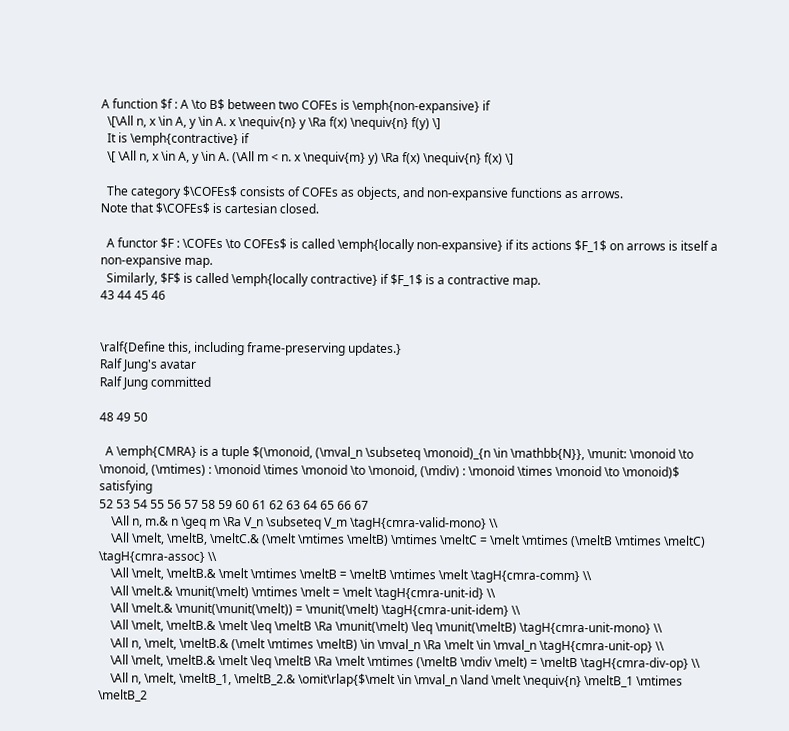A function $f : A \to B$ between two COFEs is \emph{non-expansive} if
  \[\All n, x \in A, y \in A. x \nequiv{n} y \Ra f(x) \nequiv{n} f(y) \]
  It is \emph{contractive} if
  \[ \All n, x \in A, y \in A. (\All m < n. x \nequiv{m} y) \Ra f(x) \nequiv{n} f(x) \]

  The category $\COFEs$ consists of COFEs as objects, and non-expansive functions as arrows.
Note that $\COFEs$ is cartesian closed.

  A functor $F : \COFEs \to COFEs$ is called \emph{locally non-expansive} if its actions $F_1$ on arrows is itself a non-expansive map.
  Similarly, $F$ is called \emph{locally contractive} if $F_1$ is a contractive map.
43 44 45 46


\ralf{Define this, including frame-preserving updates.}
Ralf Jung's avatar
Ralf Jung committed

48 49 50

  A \emph{CMRA} is a tuple $(\monoid, (\mval_n \subseteq \monoid)_{n \in \mathbb{N}}, \munit: \monoid \to \monoid, (\mtimes) : \monoid \times \monoid \to \monoid, (\mdiv) : \monoid \times \monoid \to \monoid)$ satisfying
52 53 54 55 56 57 58 59 60 61 62 63 64 65 66 67
    \All n, m.& n \geq m \Ra V_n \subseteq V_m \tagH{cmra-valid-mono} \\
    \All \melt, \meltB, \meltC.& (\melt \mtimes \meltB) \mtimes \meltC = \melt \mtimes (\meltB \mtimes \meltC) \tagH{cmra-assoc} \\
    \All \melt, \meltB.& \melt \mtimes \meltB = \meltB \mtimes \melt \tagH{cmra-comm} \\
    \All \melt.& \munit(\melt) \mtimes \melt = \melt \tagH{cmra-unit-id} \\
    \All \melt.& \munit(\munit(\melt)) = \munit(\melt) \tagH{cmra-unit-idem} \\
    \All \melt, \meltB.& \melt \leq \meltB \Ra \munit(\melt) \leq \munit(\meltB) \tagH{cmra-unit-mono} \\
    \All n, \melt, \meltB.& (\melt \mtimes \meltB) \in \mval_n \Ra \melt \in \mval_n \tagH{cmra-unit-op} \\
    \All \melt, \meltB.& \melt \leq \meltB \Ra \melt \mtimes (\meltB \mdiv \melt) = \meltB \tagH{cmra-div-op} \\
    \All n, \melt, \meltB_1, \meltB_2.& \omit\rlap{$\melt \in \mval_n \land \melt \nequiv{n} \meltB_1 \mtimes \meltB_2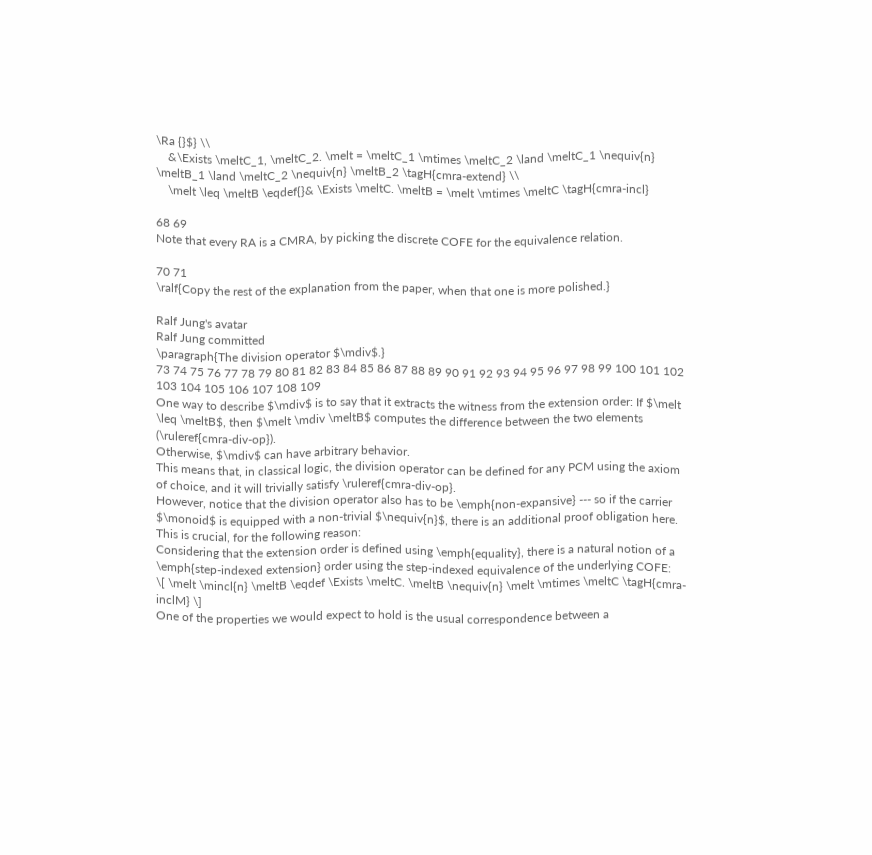\Ra {}$} \\
    &\Exists \meltC_1, \meltC_2. \melt = \meltC_1 \mtimes \meltC_2 \land \meltC_1 \nequiv{n} \meltB_1 \land \meltC_2 \nequiv{n} \meltB_2 \tagH{cmra-extend} \\
    \melt \leq \meltB \eqdef{}& \Exists \meltC. \meltB = \melt \mtimes \meltC \tagH{cmra-incl}

68 69
Note that every RA is a CMRA, by picking the discrete COFE for the equivalence relation.

70 71
\ralf{Copy the rest of the explanation from the paper, when that one is more polished.}

Ralf Jung's avatar
Ralf Jung committed
\paragraph{The division operator $\mdiv$.}
73 74 75 76 77 78 79 80 81 82 83 84 85 86 87 88 89 90 91 92 93 94 95 96 97 98 99 100 101 102 103 104 105 106 107 108 109
One way to describe $\mdiv$ is to say that it extracts the witness from the extension order: If $\melt \leq \meltB$, then $\melt \mdiv \meltB$ computes the difference between the two elements (\ruleref{cmra-div-op}).
Otherwise, $\mdiv$ can have arbitrary behavior.
This means that, in classical logic, the division operator can be defined for any PCM using the axiom of choice, and it will trivially satisfy \ruleref{cmra-div-op}.
However, notice that the division operator also has to be \emph{non-expansive} --- so if the carrier $\monoid$ is equipped with a non-trivial $\nequiv{n}$, there is an additional proof obligation here.
This is crucial, for the following reason:
Considering that the extension order is defined using \emph{equality}, there is a natural notion of a \emph{step-indexed extension} order using the step-indexed equivalence of the underlying COFE:
\[ \melt \mincl{n} \meltB \eqdef \Exists \meltC. \meltB \nequiv{n} \melt \mtimes \meltC \tagH{cmra-inclM} \]
One of the properties we would expect to hold is the usual correspondence between a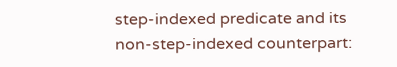step-indexed predicate and its non-step-indexed counterpart: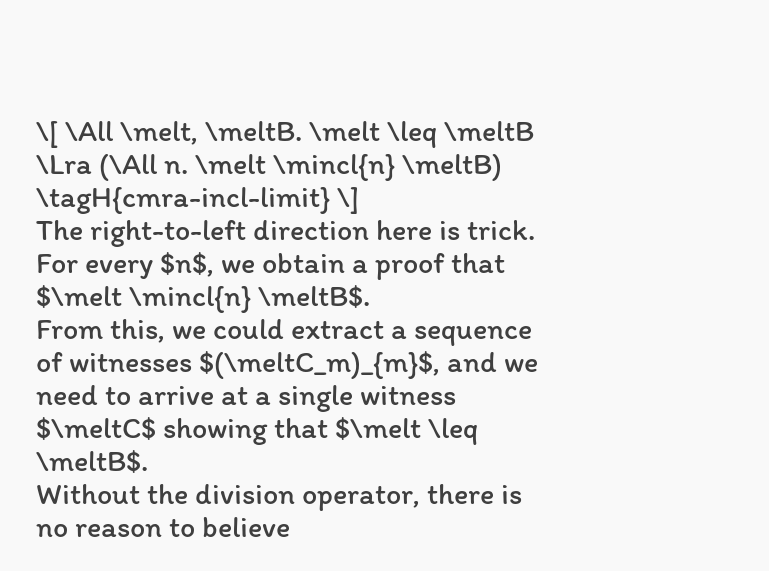\[ \All \melt, \meltB. \melt \leq \meltB \Lra (\All n. \melt \mincl{n} \meltB) \tagH{cmra-incl-limit} \]
The right-to-left direction here is trick.
For every $n$, we obtain a proof that $\melt \mincl{n} \meltB$.
From this, we could extract a sequence of witnesses $(\meltC_m)_{m}$, and we need to arrive at a single witness $\meltC$ showing that $\melt \leq \meltB$.
Without the division operator, there is no reason to believe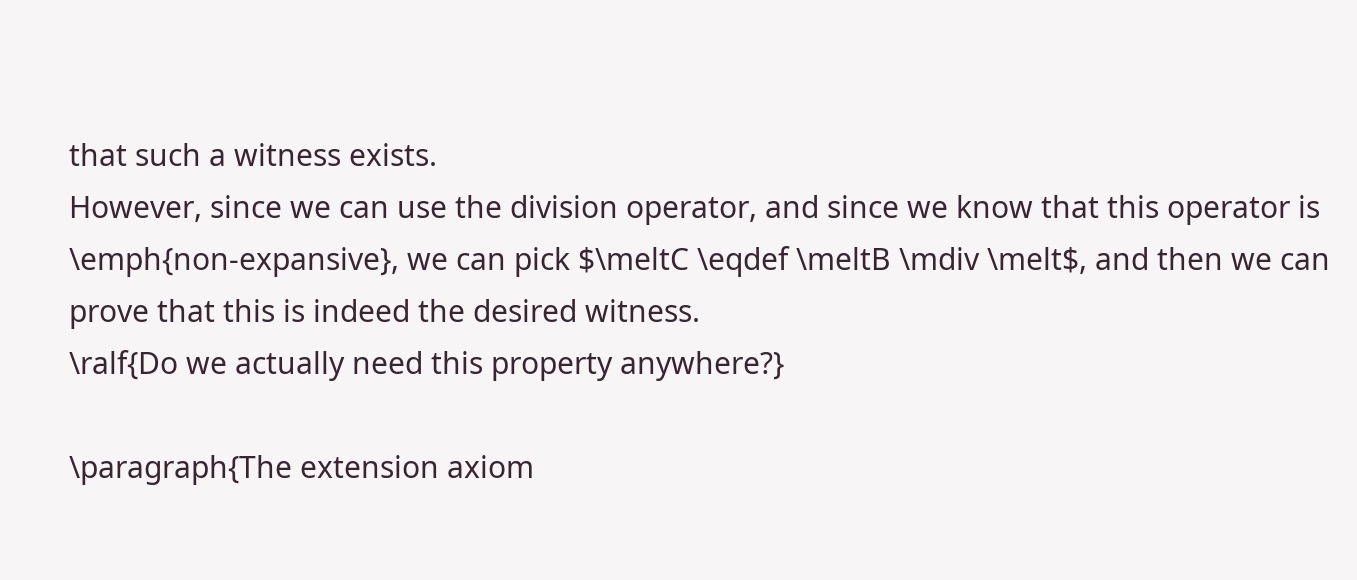that such a witness exists.
However, since we can use the division operator, and since we know that this operator is \emph{non-expansive}, we can pick $\meltC \eqdef \meltB \mdiv \melt$, and then we can prove that this is indeed the desired witness.
\ralf{Do we actually need this property anywhere?}

\paragraph{The extension axiom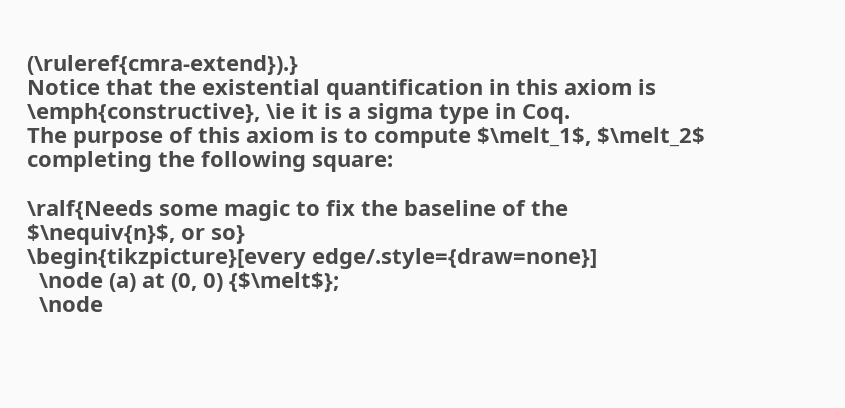(\ruleref{cmra-extend}).}
Notice that the existential quantification in this axiom is \emph{constructive}, \ie it is a sigma type in Coq.
The purpose of this axiom is to compute $\melt_1$, $\melt_2$ completing the following square:

\ralf{Needs some magic to fix the baseline of the $\nequiv{n}$, or so}
\begin{tikzpicture}[every edge/.style={draw=none}]
  \node (a) at (0, 0) {$\melt$};
  \node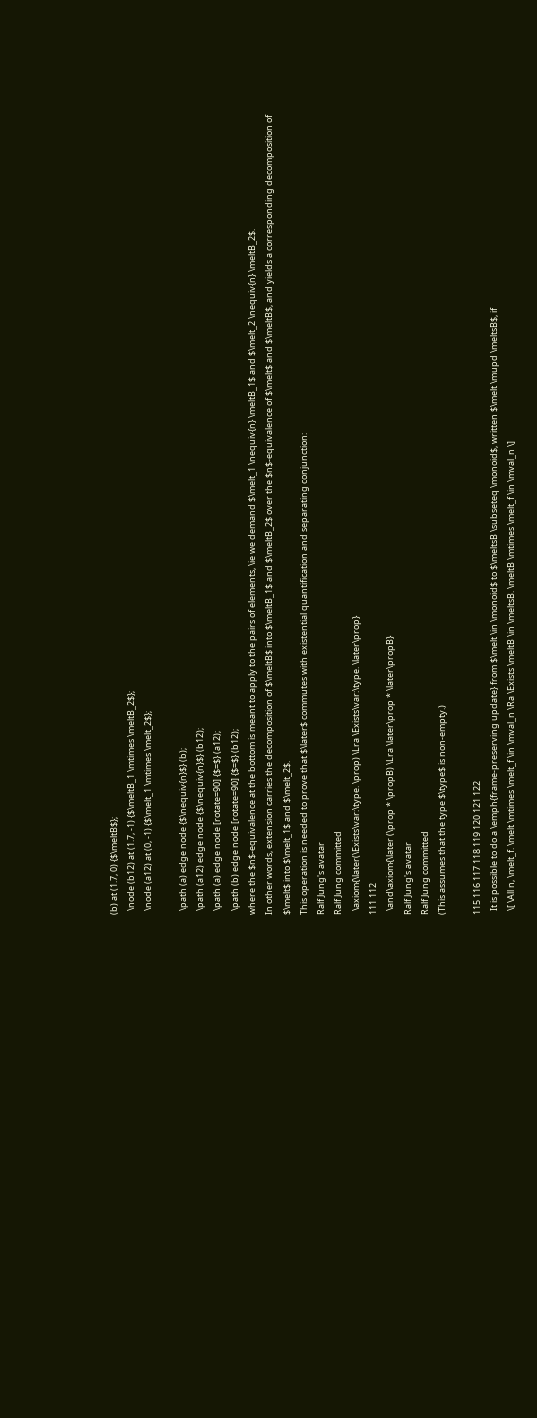(b) at (1.7, 0) {$\meltB$};
  \node (b12) at (1.7, -1) {$\meltB_1 \mtimes \meltB_2$};
  \node (a12) at (0, -1) {$\melt_1 \mtimes \melt_2$};

  \path (a) edge node {$\nequiv{n}$} (b);
  \path (a12) edge node {$\nequiv{n}$} (b12);
  \path (a) edge node [rotate=90] {$=$} (a12);
  \path (b) edge node [rotate=90] {$=$} (b12);
where the $n$-equivalence at the bottom is meant to apply to the pairs of elements, \ie we demand $\melt_1 \nequiv{n} \meltB_1$ and $\melt_2 \nequiv{n} \meltB_2$.
In other words, extension carries the decomposition of $\meltB$ into $\meltB_1$ and $\meltB_2$ over the $n$-equivalence of $\melt$ and $\meltB$, and yields a corresponding decomposition of $\melt$ into $\melt_1$ and $\melt_2$.
This operation is needed to prove that $\later$ commutes with existential quantification and separating conjunction:
Ralf Jung's avatar
Ralf Jung committed
  \axiom{\later(\Exists\var:\type. \prop) \Lra \Exists\var:\type. \later\prop}
111 112
  \and\axiom{\later (\prop * \propB) \Lra \later\prop * \later\propB}
Ralf Jung's avatar
Ralf Jung committed
(This assumes that the type $\type$ is non-empty.)

115 116 117 118 119 120 121 122
  It is possible to do a \emph{frame-preserving update} from $\melt \in \monoid$ to $\meltsB \subseteq \monoid$, written $\melt \mupd \meltsB$, if
  \[ \All n, \melt_f. \melt \mtimes \melt_f \in \mval_n \Ra \Exists \meltB \in \meltsB. \meltB \mtimes \melt_f \in \mval_n \]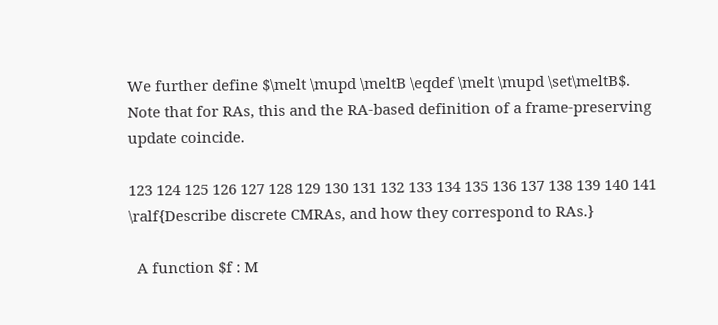We further define $\melt \mupd \meltB \eqdef \melt \mupd \set\meltB$.
Note that for RAs, this and the RA-based definition of a frame-preserving update coincide.

123 124 125 126 127 128 129 130 131 132 133 134 135 136 137 138 139 140 141
\ralf{Describe discrete CMRAs, and how they correspond to RAs.}

  A function $f : M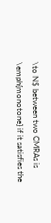\to N$ between two CMRAs is \emph{monotone} if it satisfies the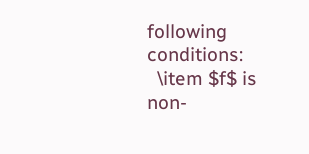following conditions:
  \item $f$ is non-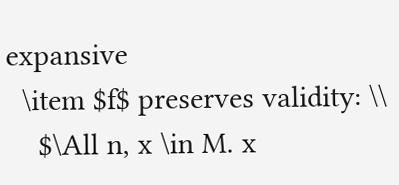expansive
  \item $f$ preserves validity: \\
    $\All n, x \in M. x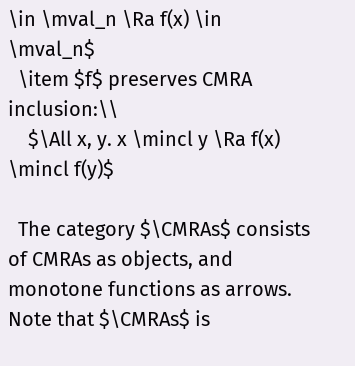\in \mval_n \Ra f(x) \in \mval_n$
  \item $f$ preserves CMRA inclusion:\\
    $\All x, y. x \mincl y \Ra f(x) \mincl f(y)$

  The category $\CMRAs$ consists of CMRAs as objects, and monotone functions as arrows.
Note that $\CMRAs$ is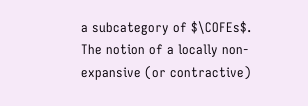a subcategory of $\COFEs$.
The notion of a locally non-expansive (or contractive)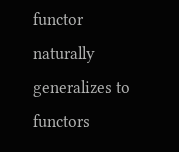functor naturally generalizes to functors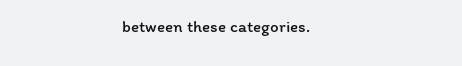between these categories.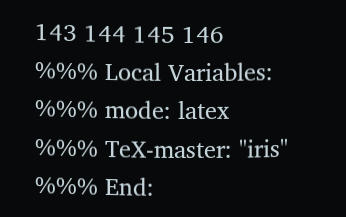143 144 145 146
%%% Local Variables:
%%% mode: latex
%%% TeX-master: "iris"
%%% End: